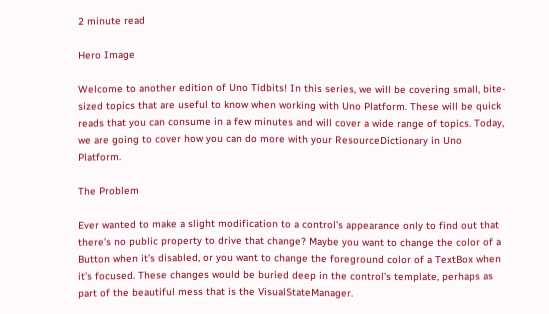2 minute read

Hero Image

Welcome to another edition of Uno Tidbits! In this series, we will be covering small, bite-sized topics that are useful to know when working with Uno Platform. These will be quick reads that you can consume in a few minutes and will cover a wide range of topics. Today, we are going to cover how you can do more with your ResourceDictionary in Uno Platform.

The Problem

Ever wanted to make a slight modification to a control’s appearance only to find out that there’s no public property to drive that change? Maybe you want to change the color of a Button when it’s disabled, or you want to change the foreground color of a TextBox when it’s focused. These changes would be buried deep in the control’s template, perhaps as part of the beautiful mess that is the VisualStateManager.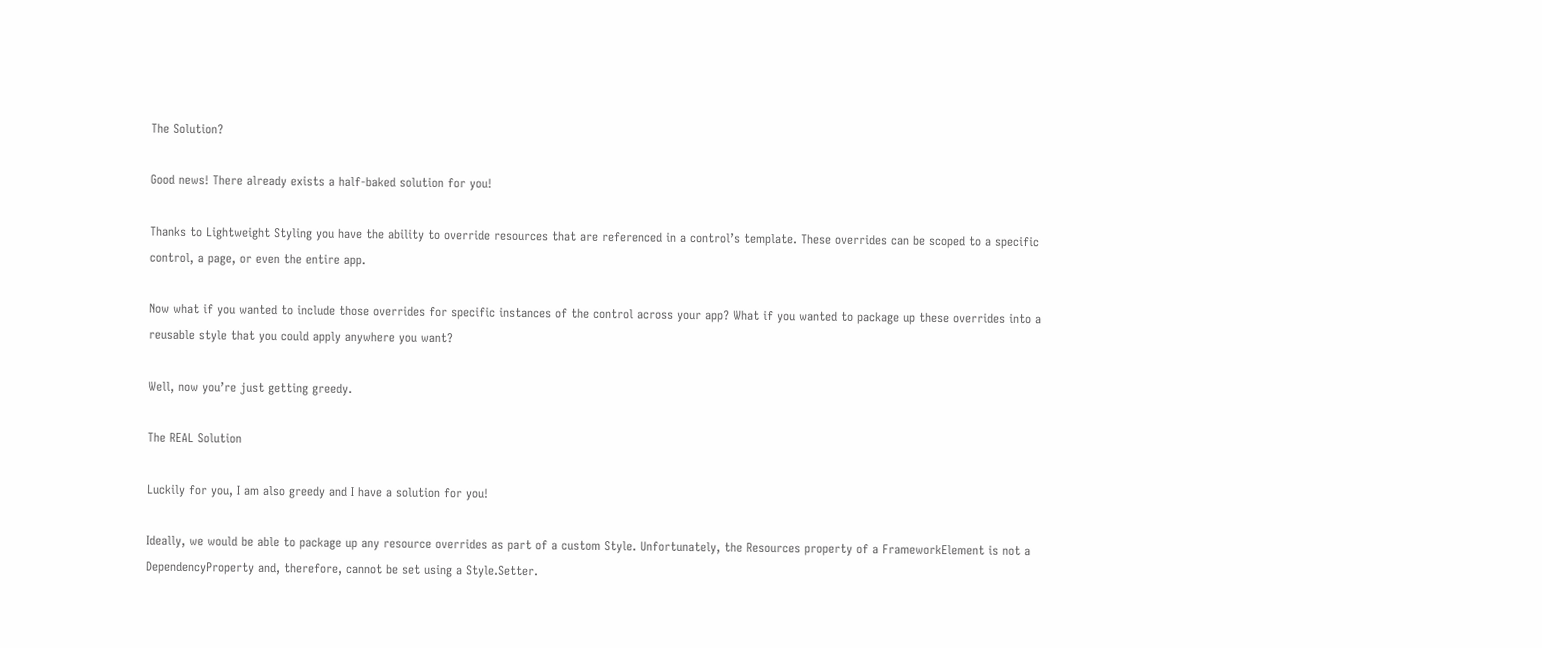The Solution?

Good news! There already exists a half-baked solution for you!

Thanks to Lightweight Styling you have the ability to override resources that are referenced in a control’s template. These overrides can be scoped to a specific control, a page, or even the entire app.

Now what if you wanted to include those overrides for specific instances of the control across your app? What if you wanted to package up these overrides into a reusable style that you could apply anywhere you want?

Well, now you’re just getting greedy.

The REAL Solution

Luckily for you, I am also greedy and I have a solution for you!

Ideally, we would be able to package up any resource overrides as part of a custom Style. Unfortunately, the Resources property of a FrameworkElement is not a DependencyProperty and, therefore, cannot be set using a Style.Setter.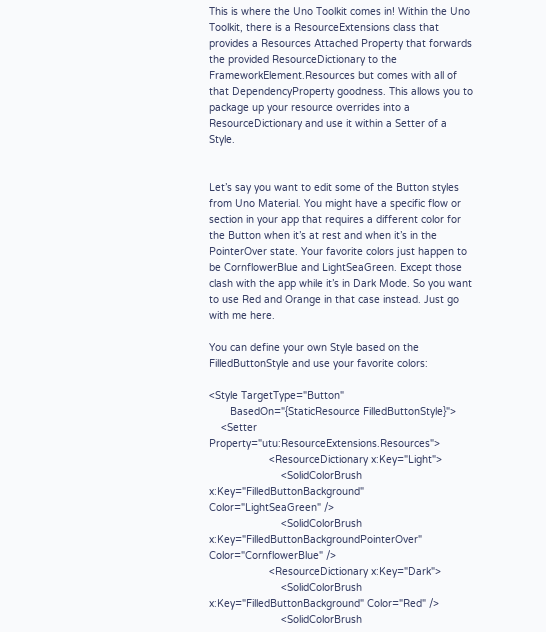This is where the Uno Toolkit comes in! Within the Uno Toolkit, there is a ResourceExtensions class that provides a Resources Attached Property that forwards the provided ResourceDictionary to the FrameworkElement.Resources but comes with all of that DependencyProperty goodness. This allows you to package up your resource overrides into a ResourceDictionary and use it within a Setter of a Style.


Let’s say you want to edit some of the Button styles from Uno Material. You might have a specific flow or section in your app that requires a different color for the Button when it’s at rest and when it’s in the PointerOver state. Your favorite colors just happen to be CornflowerBlue and LightSeaGreen. Except those clash with the app while it’s in Dark Mode. So you want to use Red and Orange in that case instead. Just go with me here.

You can define your own Style based on the FilledButtonStyle and use your favorite colors:

<Style TargetType="Button"
       BasedOn="{StaticResource FilledButtonStyle}">
    <Setter Property="utu:ResourceExtensions.Resources">
                    <ResourceDictionary x:Key="Light">
                        <SolidColorBrush x:Key="FilledButtonBackground" Color="LightSeaGreen" />
                        <SolidColorBrush x:Key="FilledButtonBackgroundPointerOver" Color="CornflowerBlue" />
                    <ResourceDictionary x:Key="Dark">
                        <SolidColorBrush x:Key="FilledButtonBackground" Color="Red" />
                        <SolidColorBrush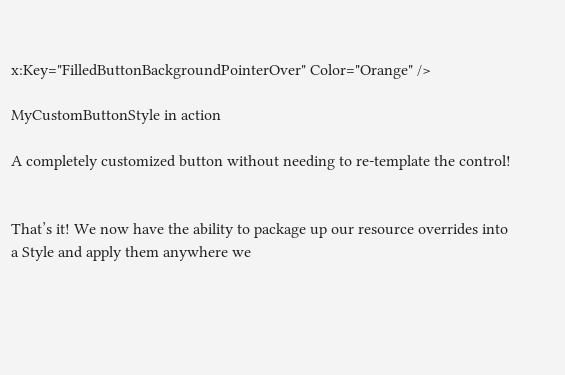x:Key="FilledButtonBackgroundPointerOver" Color="Orange" />

MyCustomButtonStyle in action

A completely customized button without needing to re-template the control!


That’s it! We now have the ability to package up our resource overrides into a Style and apply them anywhere we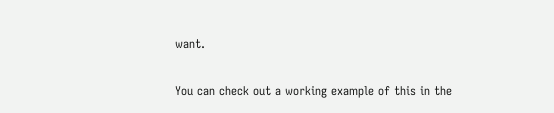want.

You can check out a working example of this in the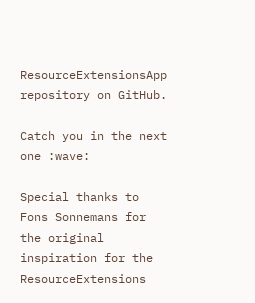ResourceExtensionsApp repository on GitHub.

Catch you in the next one :wave:

Special thanks to Fons Sonnemans for the original inspiration for the ResourceExtensions